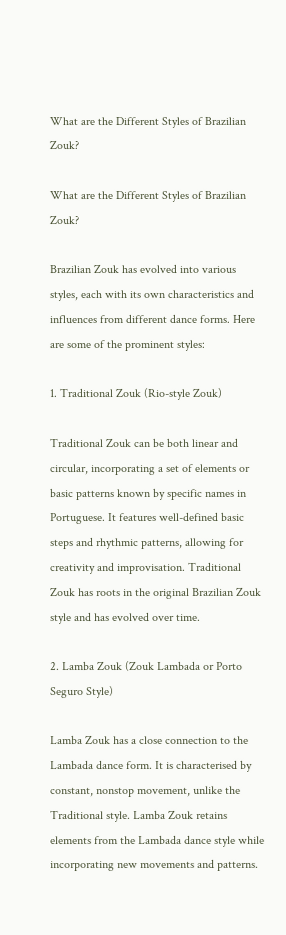What are the Different Styles of Brazilian Zouk?

What are the Different Styles of Brazilian Zouk?

Brazilian Zouk has evolved into various styles, each with its own characteristics and influences from different dance forms. Here are some of the prominent styles:

1. Traditional Zouk (Rio-style Zouk)

Traditional Zouk can be both linear and circular, incorporating a set of elements or basic patterns known by specific names in Portuguese. It features well-defined basic steps and rhythmic patterns, allowing for creativity and improvisation. Traditional Zouk has roots in the original Brazilian Zouk style and has evolved over time.

2. Lamba Zouk (Zouk Lambada or Porto Seguro Style)

Lamba Zouk has a close connection to the Lambada dance form. It is characterised by constant, nonstop movement, unlike the Traditional style. Lamba Zouk retains elements from the Lambada dance style while incorporating new movements and patterns.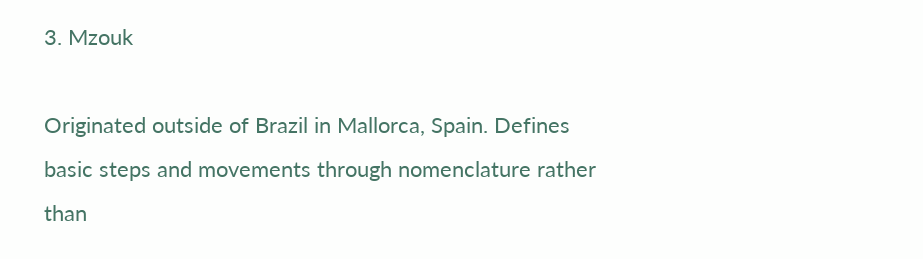3. Mzouk

Originated outside of Brazil in Mallorca, Spain. Defines basic steps and movements through nomenclature rather than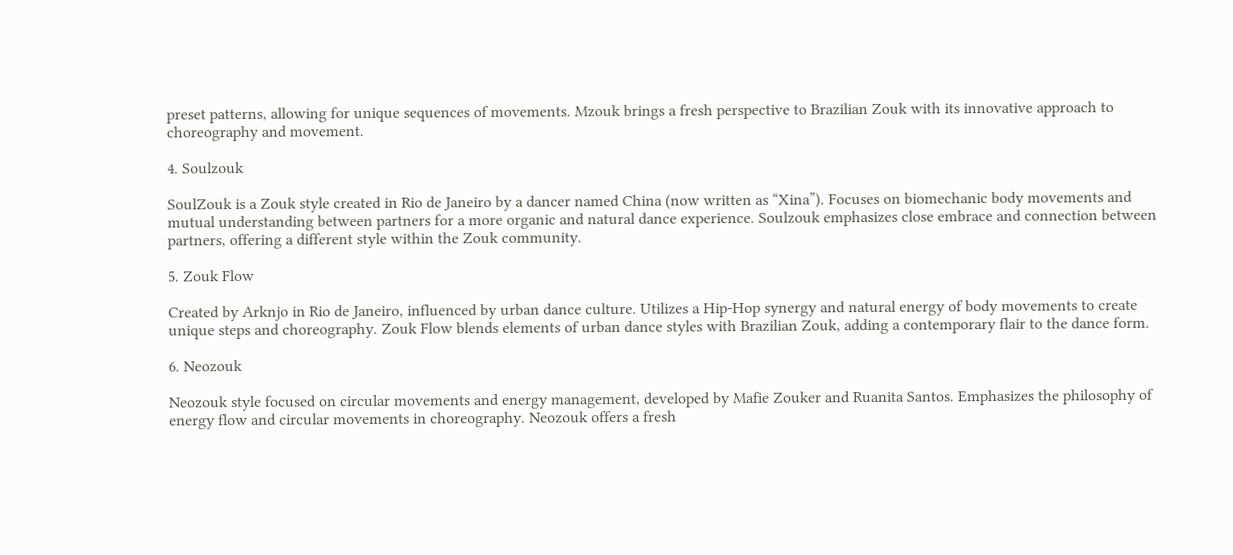preset patterns, allowing for unique sequences of movements. Mzouk brings a fresh perspective to Brazilian Zouk with its innovative approach to choreography and movement.

4. Soulzouk

SoulZouk is a Zouk style created in Rio de Janeiro by a dancer named China (now written as “Xina”). Focuses on biomechanic body movements and mutual understanding between partners for a more organic and natural dance experience. Soulzouk emphasizes close embrace and connection between partners, offering a different style within the Zouk community.

5. Zouk Flow

Created by Arknjo in Rio de Janeiro, influenced by urban dance culture. Utilizes a Hip-Hop synergy and natural energy of body movements to create unique steps and choreography. Zouk Flow blends elements of urban dance styles with Brazilian Zouk, adding a contemporary flair to the dance form.

6. Neozouk

Neozouk style focused on circular movements and energy management, developed by Mafie Zouker and Ruanita Santos. Emphasizes the philosophy of energy flow and circular movements in choreography. Neozouk offers a fresh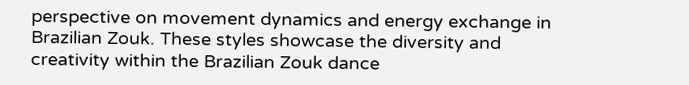perspective on movement dynamics and energy exchange in Brazilian Zouk. These styles showcase the diversity and creativity within the Brazilian Zouk dance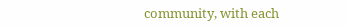community, with each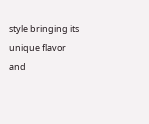style bringing its unique flavor and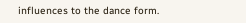influences to the dance form.